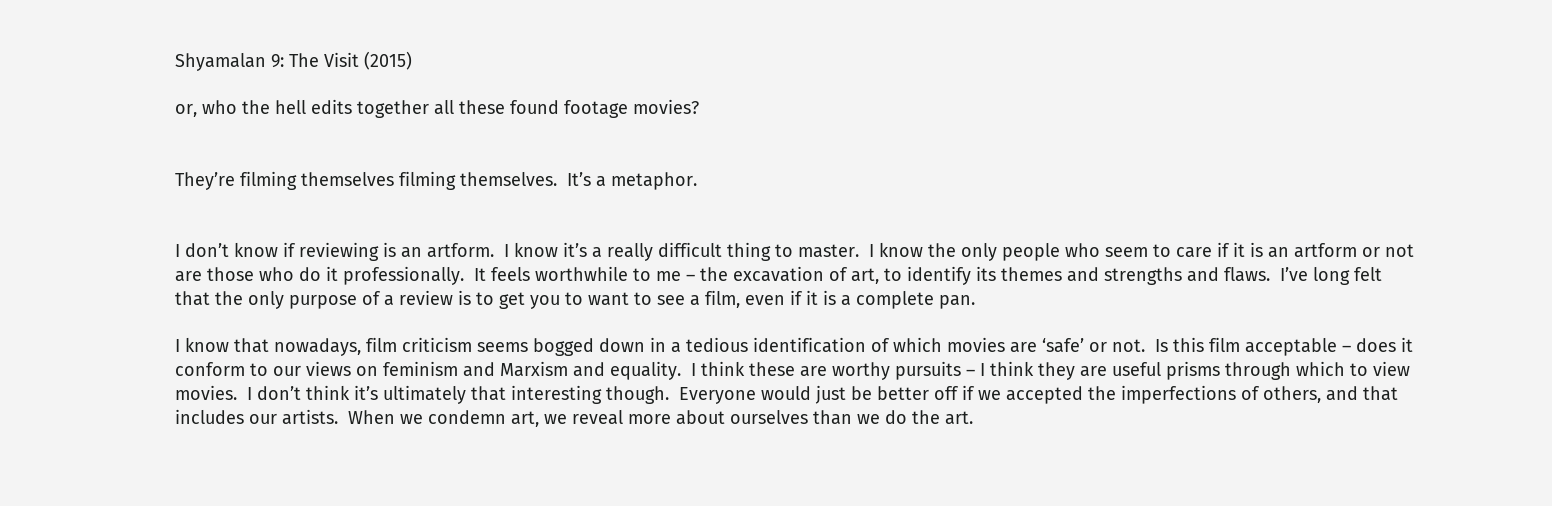Shyamalan 9: The Visit (2015)

or, who the hell edits together all these found footage movies?


They’re filming themselves filming themselves.  It’s a metaphor.


I don’t know if reviewing is an artform.  I know it’s a really difficult thing to master.  I know the only people who seem to care if it is an artform or not are those who do it professionally.  It feels worthwhile to me – the excavation of art, to identify its themes and strengths and flaws.  I’ve long felt that the only purpose of a review is to get you to want to see a film, even if it is a complete pan.

I know that nowadays, film criticism seems bogged down in a tedious identification of which movies are ‘safe’ or not.  Is this film acceptable – does it conform to our views on feminism and Marxism and equality.  I think these are worthy pursuits – I think they are useful prisms through which to view movies.  I don’t think it’s ultimately that interesting though.  Everyone would just be better off if we accepted the imperfections of others, and that includes our artists.  When we condemn art, we reveal more about ourselves than we do the art.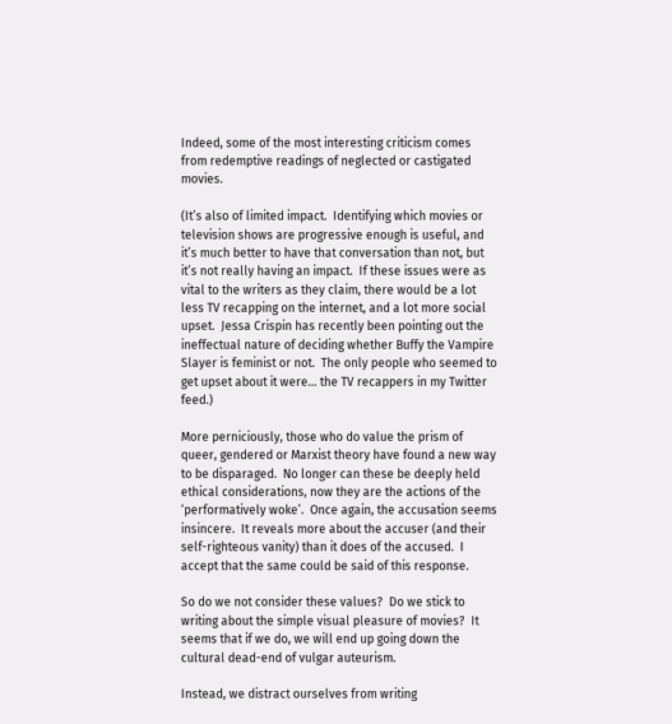Indeed, some of the most interesting criticism comes from redemptive readings of neglected or castigated movies.

(It’s also of limited impact.  Identifying which movies or television shows are progressive enough is useful, and it’s much better to have that conversation than not, but it’s not really having an impact.  If these issues were as vital to the writers as they claim, there would be a lot less TV recapping on the internet, and a lot more social upset.  Jessa Crispin has recently been pointing out the ineffectual nature of deciding whether Buffy the Vampire Slayer is feminist or not.  The only people who seemed to get upset about it were… the TV recappers in my Twitter feed.)

More perniciously, those who do value the prism of queer, gendered or Marxist theory have found a new way to be disparaged.  No longer can these be deeply held ethical considerations, now they are the actions of the ‘performatively woke’.  Once again, the accusation seems insincere.  It reveals more about the accuser (and their self-righteous vanity) than it does of the accused.  I accept that the same could be said of this response.

So do we not consider these values?  Do we stick to writing about the simple visual pleasure of movies?  It seems that if we do, we will end up going down the cultural dead-end of vulgar auteurism.

Instead, we distract ourselves from writing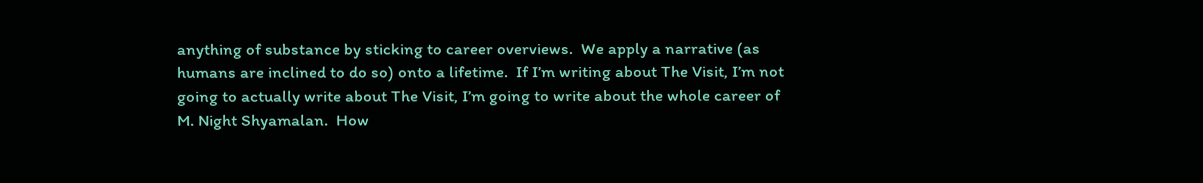anything of substance by sticking to career overviews.  We apply a narrative (as humans are inclined to do so) onto a lifetime.  If I’m writing about The Visit, I’m not going to actually write about The Visit, I’m going to write about the whole career of M. Night Shyamalan.  How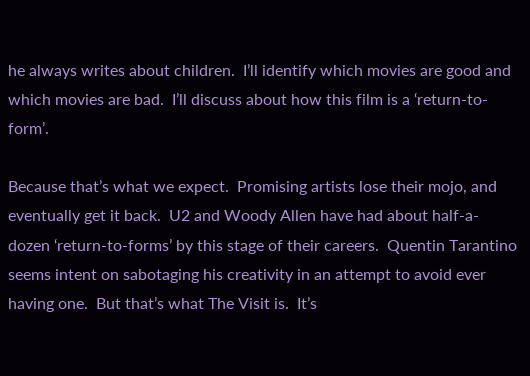he always writes about children.  I’ll identify which movies are good and which movies are bad.  I’ll discuss about how this film is a ‘return-to-form’.

Because that’s what we expect.  Promising artists lose their mojo, and eventually get it back.  U2 and Woody Allen have had about half-a-dozen ‘return-to-forms’ by this stage of their careers.  Quentin Tarantino seems intent on sabotaging his creativity in an attempt to avoid ever having one.  But that’s what The Visit is.  It’s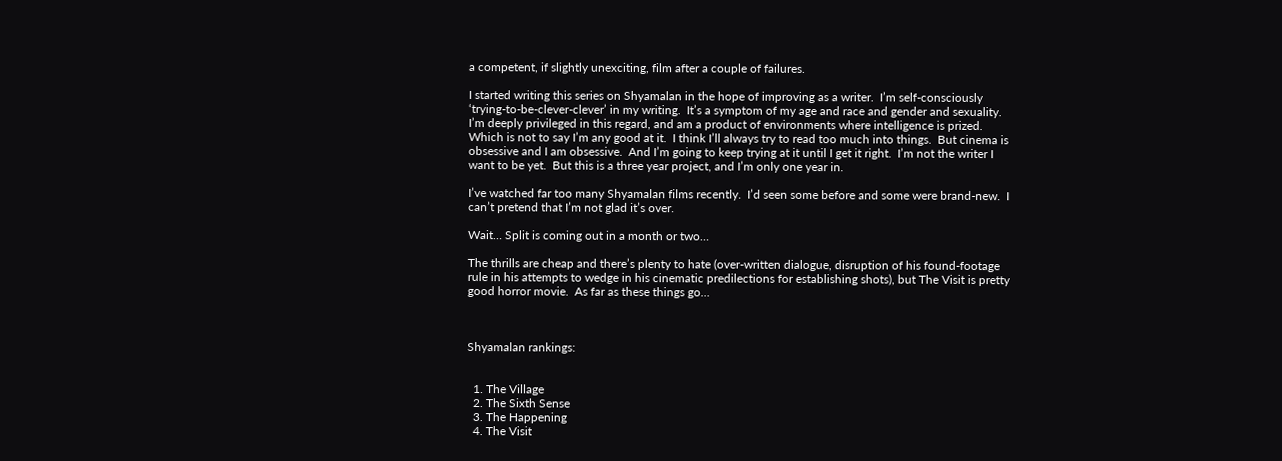a competent, if slightly unexciting, film after a couple of failures.

I started writing this series on Shyamalan in the hope of improving as a writer.  I’m self-consciously ‘trying-to-be-clever-clever’ in my writing.  It’s a symptom of my age and race and gender and sexuality.  I’m deeply privileged in this regard, and am a product of environments where intelligence is prized.  Which is not to say I’m any good at it.  I think I’ll always try to read too much into things.  But cinema is obsessive and I am obsessive.  And I’m going to keep trying at it until I get it right.  I’m not the writer I want to be yet.  But this is a three year project, and I’m only one year in.

I’ve watched far too many Shyamalan films recently.  I’d seen some before and some were brand-new.  I can’t pretend that I’m not glad it’s over.

Wait… Split is coming out in a month or two…

The thrills are cheap and there’s plenty to hate (over-written dialogue, disruption of his found-footage rule in his attempts to wedge in his cinematic predilections for establishing shots), but The Visit is pretty good horror movie.  As far as these things go…



Shyamalan rankings:


  1. The Village
  2. The Sixth Sense
  3. The Happening
  4. The Visit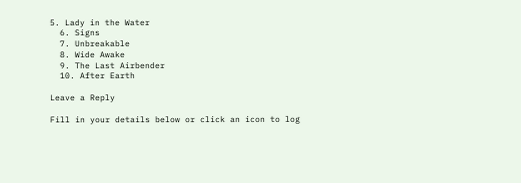5. Lady in the Water
  6. Signs
  7. Unbreakable
  8. Wide Awake
  9. The Last Airbender
  10. After Earth

Leave a Reply

Fill in your details below or click an icon to log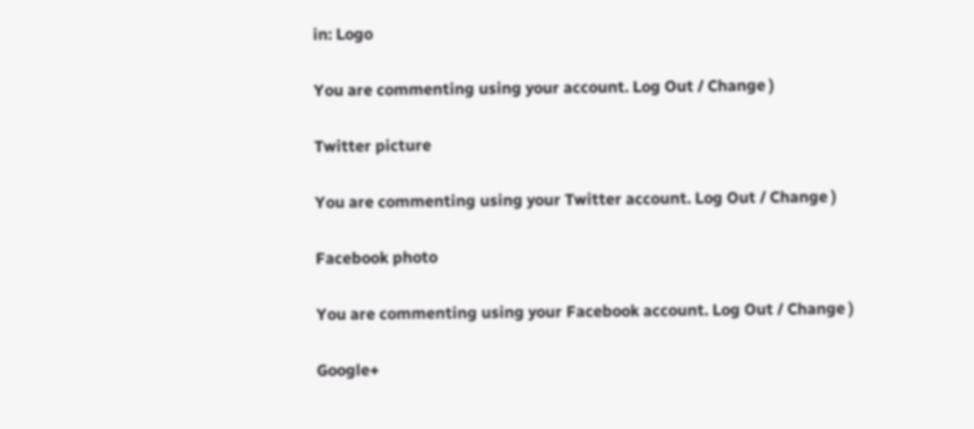in: Logo

You are commenting using your account. Log Out / Change )

Twitter picture

You are commenting using your Twitter account. Log Out / Change )

Facebook photo

You are commenting using your Facebook account. Log Out / Change )

Google+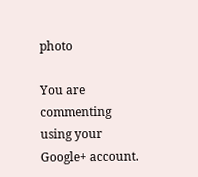photo

You are commenting using your Google+ account.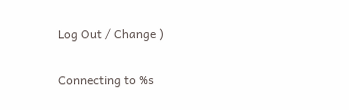Log Out / Change )

Connecting to %s